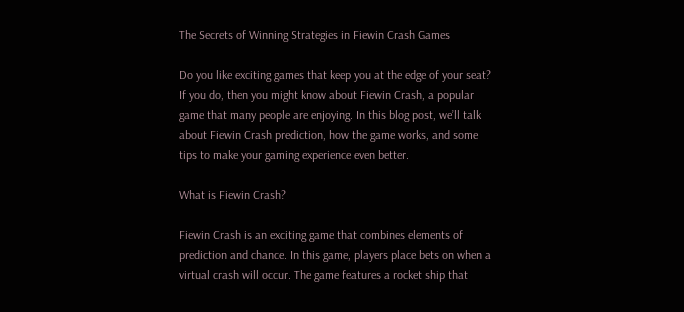The Secrets of Winning Strategies in Fiewin Crash Games

Do you like exciting games that keep you at the edge of your seat? If you do, then you might know about Fiewin Crash, a popular game that many people are enjoying. In this blog post, we’ll talk about Fiewin Crash prediction, how the game works, and some tips to make your gaming experience even better.

What is Fiewin Crash?

Fiewin Crash is an exciting game that combines elements of prediction and chance. In this game, players place bets on when a virtual crash will occur. The game features a rocket ship that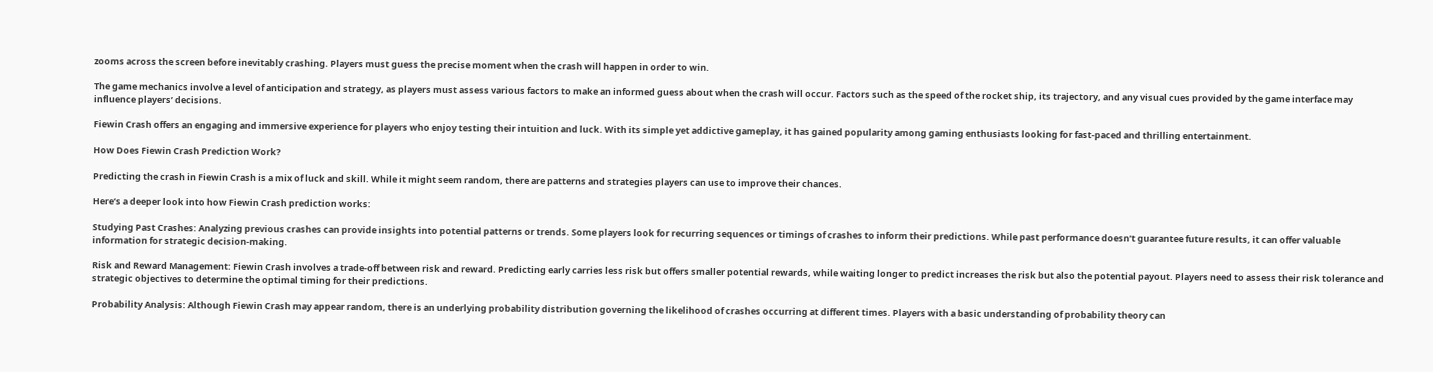zooms across the screen before inevitably crashing. Players must guess the precise moment when the crash will happen in order to win.

The game mechanics involve a level of anticipation and strategy, as players must assess various factors to make an informed guess about when the crash will occur. Factors such as the speed of the rocket ship, its trajectory, and any visual cues provided by the game interface may influence players’ decisions.

Fiewin Crash offers an engaging and immersive experience for players who enjoy testing their intuition and luck. With its simple yet addictive gameplay, it has gained popularity among gaming enthusiasts looking for fast-paced and thrilling entertainment.

How Does Fiewin Crash Prediction Work?

Predicting the crash in Fiewin Crash is a mix of luck and skill. While it might seem random, there are patterns and strategies players can use to improve their chances.

Here’s a deeper look into how Fiewin Crash prediction works:

Studying Past Crashes: Analyzing previous crashes can provide insights into potential patterns or trends. Some players look for recurring sequences or timings of crashes to inform their predictions. While past performance doesn’t guarantee future results, it can offer valuable information for strategic decision-making.

Risk and Reward Management: Fiewin Crash involves a trade-off between risk and reward. Predicting early carries less risk but offers smaller potential rewards, while waiting longer to predict increases the risk but also the potential payout. Players need to assess their risk tolerance and strategic objectives to determine the optimal timing for their predictions.

Probability Analysis: Although Fiewin Crash may appear random, there is an underlying probability distribution governing the likelihood of crashes occurring at different times. Players with a basic understanding of probability theory can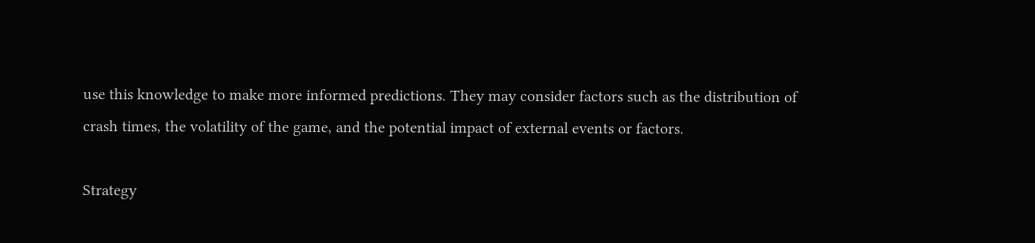use this knowledge to make more informed predictions. They may consider factors such as the distribution of crash times, the volatility of the game, and the potential impact of external events or factors.

Strategy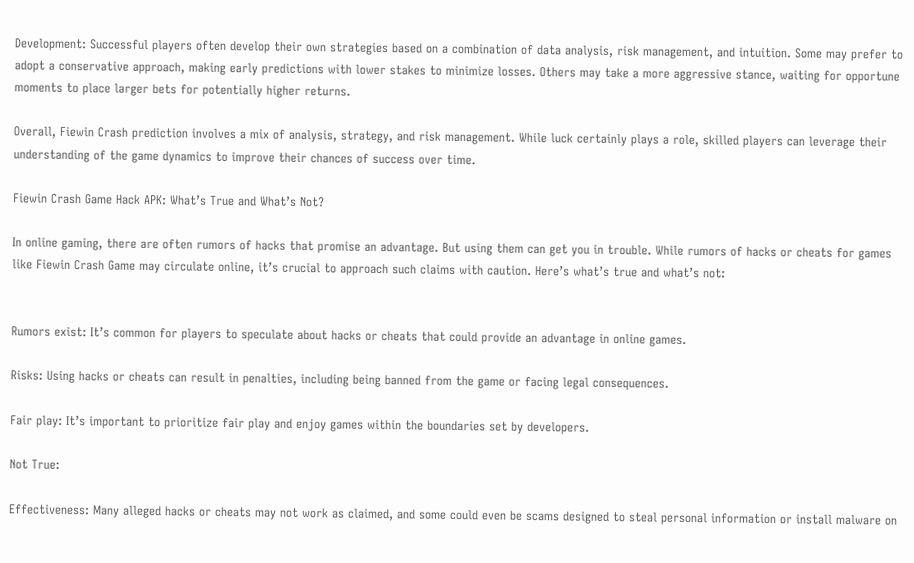Development: Successful players often develop their own strategies based on a combination of data analysis, risk management, and intuition. Some may prefer to adopt a conservative approach, making early predictions with lower stakes to minimize losses. Others may take a more aggressive stance, waiting for opportune moments to place larger bets for potentially higher returns.

Overall, Fiewin Crash prediction involves a mix of analysis, strategy, and risk management. While luck certainly plays a role, skilled players can leverage their understanding of the game dynamics to improve their chances of success over time.

Fiewin Crash Game Hack APK: What’s True and What’s Not?

In online gaming, there are often rumors of hacks that promise an advantage. But using them can get you in trouble. While rumors of hacks or cheats for games like Fiewin Crash Game may circulate online, it’s crucial to approach such claims with caution. Here’s what’s true and what’s not:


Rumors exist: It’s common for players to speculate about hacks or cheats that could provide an advantage in online games.

Risks: Using hacks or cheats can result in penalties, including being banned from the game or facing legal consequences.

Fair play: It’s important to prioritize fair play and enjoy games within the boundaries set by developers.

Not True:

Effectiveness: Many alleged hacks or cheats may not work as claimed, and some could even be scams designed to steal personal information or install malware on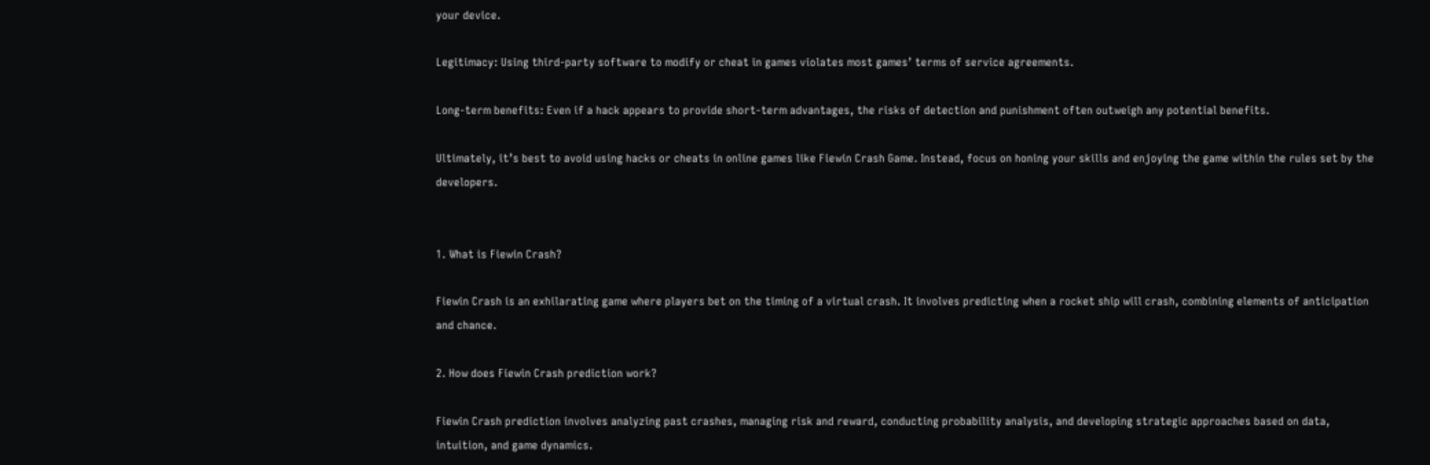your device.

Legitimacy: Using third-party software to modify or cheat in games violates most games’ terms of service agreements.

Long-term benefits: Even if a hack appears to provide short-term advantages, the risks of detection and punishment often outweigh any potential benefits.

Ultimately, it’s best to avoid using hacks or cheats in online games like Fiewin Crash Game. Instead, focus on honing your skills and enjoying the game within the rules set by the developers.


1. What is Fiewin Crash?

Fiewin Crash is an exhilarating game where players bet on the timing of a virtual crash. It involves predicting when a rocket ship will crash, combining elements of anticipation and chance.

2. How does Fiewin Crash prediction work?

Fiewin Crash prediction involves analyzing past crashes, managing risk and reward, conducting probability analysis, and developing strategic approaches based on data, intuition, and game dynamics.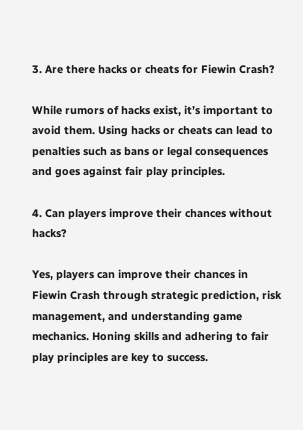3. Are there hacks or cheats for Fiewin Crash?

While rumors of hacks exist, it’s important to avoid them. Using hacks or cheats can lead to penalties such as bans or legal consequences and goes against fair play principles.

4. Can players improve their chances without hacks?

Yes, players can improve their chances in Fiewin Crash through strategic prediction, risk management, and understanding game mechanics. Honing skills and adhering to fair play principles are key to success.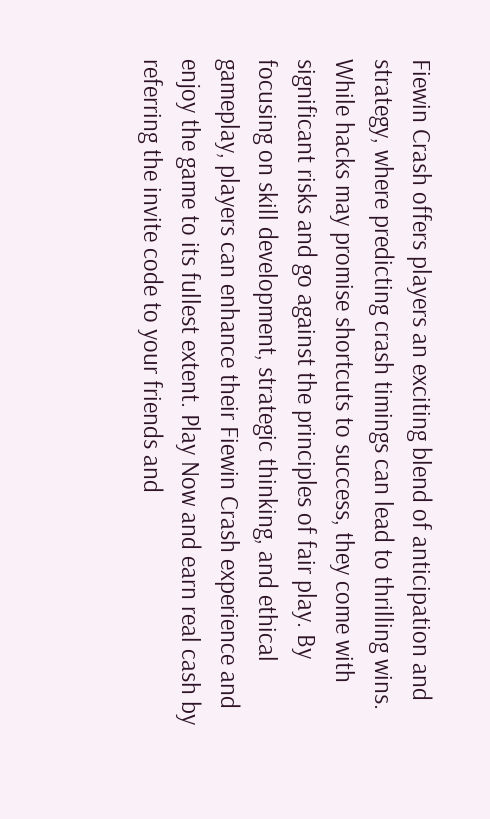Fiewin Crash offers players an exciting blend of anticipation and strategy, where predicting crash timings can lead to thrilling wins. While hacks may promise shortcuts to success, they come with significant risks and go against the principles of fair play. By focusing on skill development, strategic thinking, and ethical gameplay, players can enhance their Fiewin Crash experience and enjoy the game to its fullest extent. Play Now and earn real cash by referring the invite code to your friends and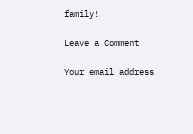family!

Leave a Comment

Your email address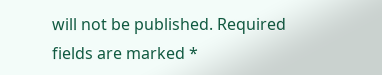will not be published. Required fields are marked *